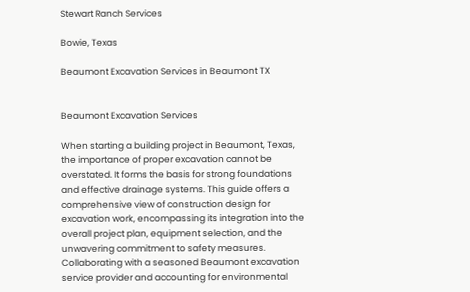Stewart Ranch Services

Bowie, Texas

Beaumont Excavation Services in Beaumont TX


Beaumont Excavation Services

When starting a building project in Beaumont, Texas, the importance of proper excavation cannot be overstated. It forms the basis for strong foundations and effective drainage systems. This guide offers a comprehensive view of construction design for excavation work, encompassing its integration into the overall project plan, equipment selection, and the unwavering commitment to safety measures.
Collaborating with a seasoned Beaumont excavation service provider and accounting for environmental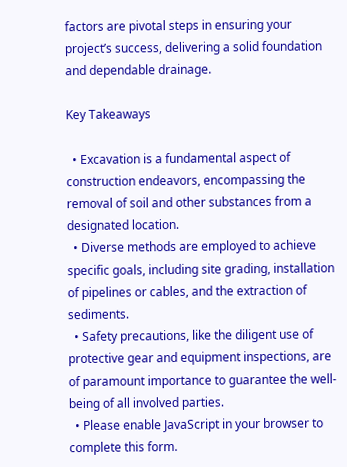factors are pivotal steps in ensuring your project’s success, delivering a solid foundation and dependable drainage.

Key Takeaways

  • Excavation is a fundamental aspect of construction endeavors, encompassing the removal of soil and other substances from a designated location.
  • Diverse methods are employed to achieve specific goals, including site grading, installation of pipelines or cables, and the extraction of sediments.
  • Safety precautions, like the diligent use of protective gear and equipment inspections, are of paramount importance to guarantee the well-being of all involved parties.
  • Please enable JavaScript in your browser to complete this form.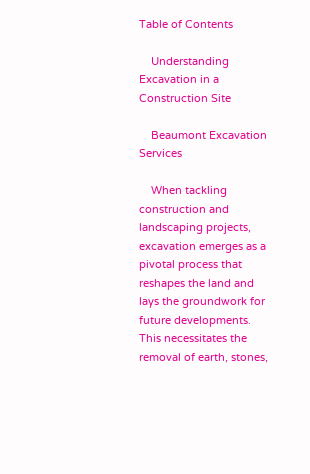Table of Contents

    Understanding Excavation in a Construction Site

    Beaumont Excavation Services

    When tackling construction and landscaping projects, excavation emerges as a pivotal process that reshapes the land and lays the groundwork for future developments. This necessitates the removal of earth, stones,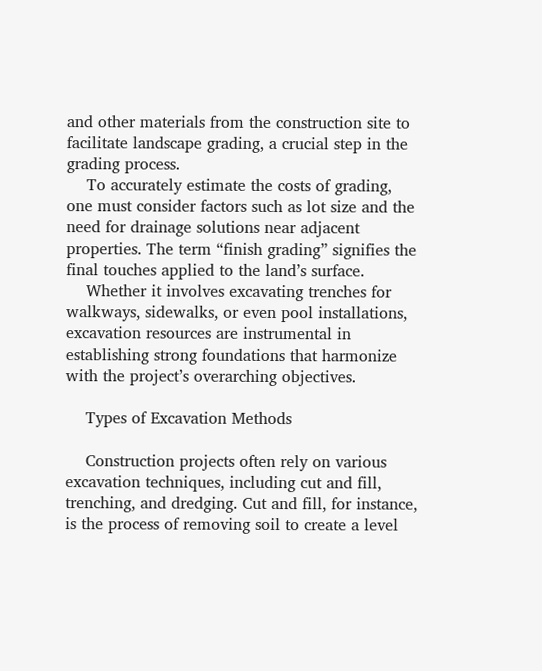and other materials from the construction site to facilitate landscape grading, a crucial step in the grading process.
    To accurately estimate the costs of grading, one must consider factors such as lot size and the need for drainage solutions near adjacent properties. The term “finish grading” signifies the final touches applied to the land’s surface.
    Whether it involves excavating trenches for walkways, sidewalks, or even pool installations, excavation resources are instrumental in establishing strong foundations that harmonize with the project’s overarching objectives.

    Types of Excavation Methods

    Construction projects often rely on various excavation techniques, including cut and fill, trenching, and dredging. Cut and fill, for instance, is the process of removing soil to create a level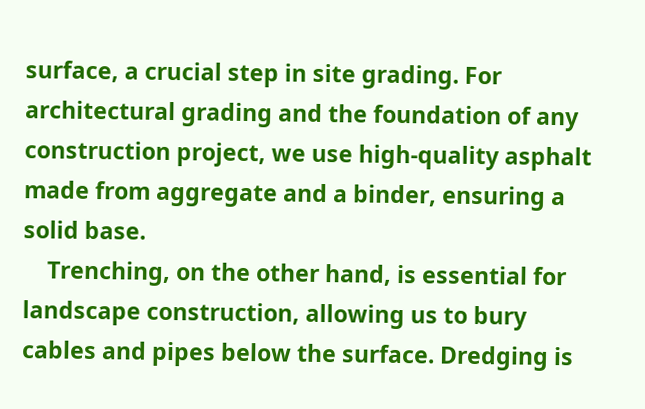surface, a crucial step in site grading. For architectural grading and the foundation of any construction project, we use high-quality asphalt made from aggregate and a binder, ensuring a solid base.
    Trenching, on the other hand, is essential for landscape construction, allowing us to bury cables and pipes below the surface. Dredging is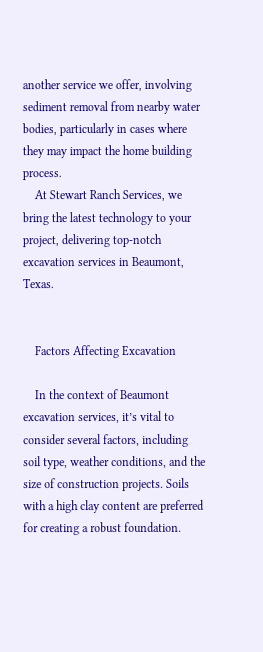another service we offer, involving sediment removal from nearby water bodies, particularly in cases where they may impact the home building process.
    At Stewart Ranch Services, we bring the latest technology to your project, delivering top-notch excavation services in Beaumont, Texas.


    Factors Affecting Excavation

    In the context of Beaumont excavation services, it’s vital to consider several factors, including soil type, weather conditions, and the size of construction projects. Soils with a high clay content are preferred for creating a robust foundation.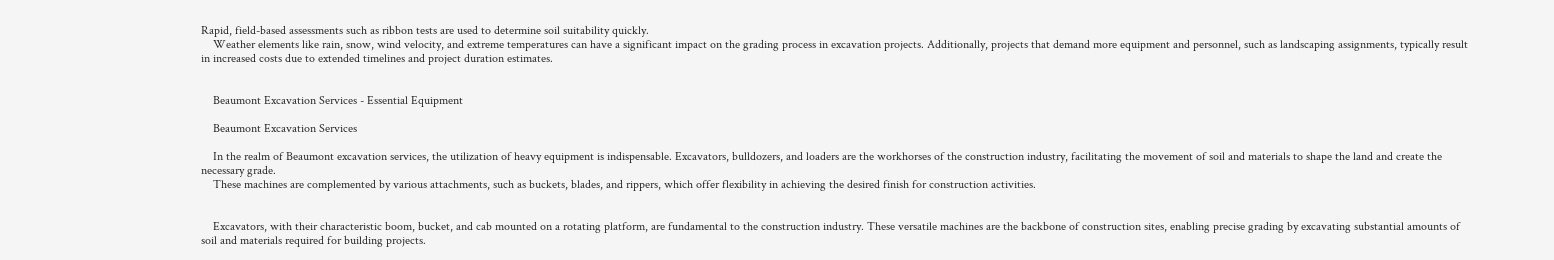Rapid, field-based assessments such as ribbon tests are used to determine soil suitability quickly.
    Weather elements like rain, snow, wind velocity, and extreme temperatures can have a significant impact on the grading process in excavation projects. Additionally, projects that demand more equipment and personnel, such as landscaping assignments, typically result in increased costs due to extended timelines and project duration estimates.


    Beaumont Excavation Services - Essential Equipment

    Beaumont Excavation Services

    In the realm of Beaumont excavation services, the utilization of heavy equipment is indispensable. Excavators, bulldozers, and loaders are the workhorses of the construction industry, facilitating the movement of soil and materials to shape the land and create the necessary grade.
    These machines are complemented by various attachments, such as buckets, blades, and rippers, which offer flexibility in achieving the desired finish for construction activities.


    Excavators, with their characteristic boom, bucket, and cab mounted on a rotating platform, are fundamental to the construction industry. These versatile machines are the backbone of construction sites, enabling precise grading by excavating substantial amounts of soil and materials required for building projects.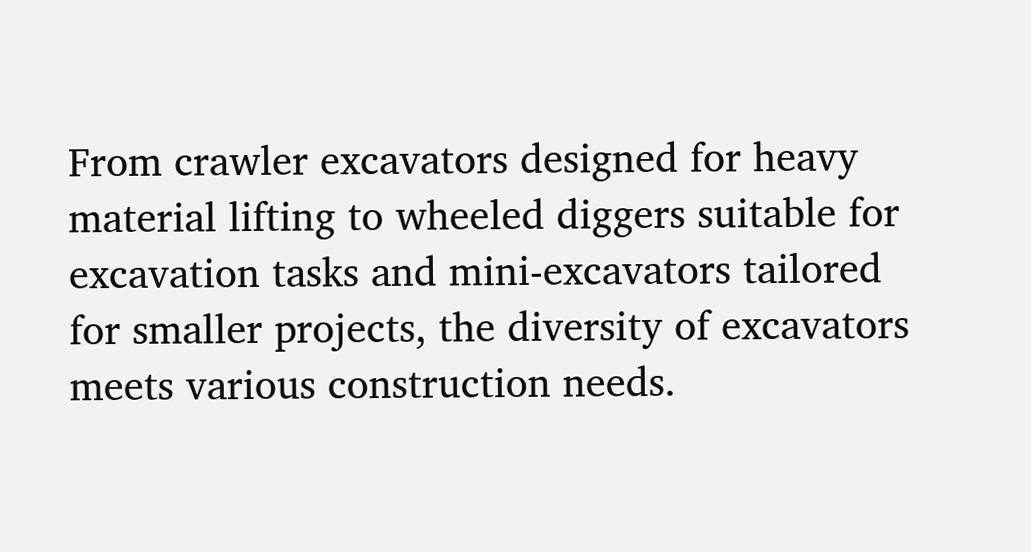From crawler excavators designed for heavy material lifting to wheeled diggers suitable for excavation tasks and mini-excavators tailored for smaller projects, the diversity of excavators meets various construction needs.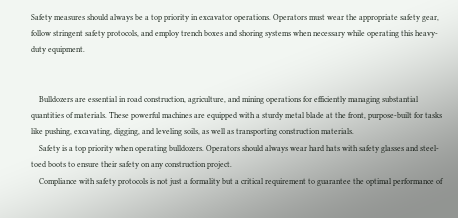Safety measures should always be a top priority in excavator operations. Operators must wear the appropriate safety gear, follow stringent safety protocols, and employ trench boxes and shoring systems when necessary while operating this heavy-duty equipment.


    Bulldozers are essential in road construction, agriculture, and mining operations for efficiently managing substantial quantities of materials. These powerful machines are equipped with a sturdy metal blade at the front, purpose-built for tasks like pushing, excavating, digging, and leveling soils, as well as transporting construction materials.
    Safety is a top priority when operating bulldozers. Operators should always wear hard hats with safety glasses and steel-toed boots to ensure their safety on any construction project.
    Compliance with safety protocols is not just a formality but a critical requirement to guarantee the optimal performance of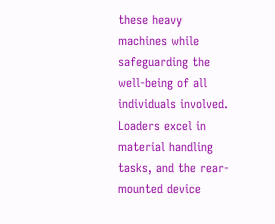these heavy machines while safeguarding the well-being of all individuals involved. Loaders excel in material handling tasks, and the rear-mounted device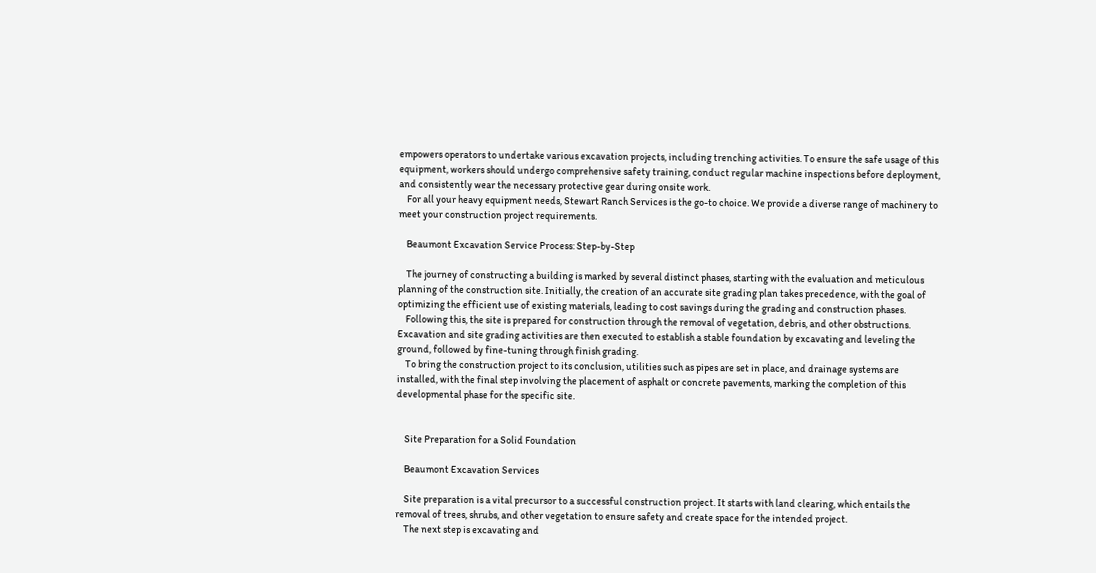empowers operators to undertake various excavation projects, including trenching activities. To ensure the safe usage of this equipment, workers should undergo comprehensive safety training, conduct regular machine inspections before deployment, and consistently wear the necessary protective gear during onsite work.
    For all your heavy equipment needs, Stewart Ranch Services is the go-to choice. We provide a diverse range of machinery to meet your construction project requirements.

    Beaumont Excavation Service Process: Step-by-Step

    The journey of constructing a building is marked by several distinct phases, starting with the evaluation and meticulous planning of the construction site. Initially, the creation of an accurate site grading plan takes precedence, with the goal of optimizing the efficient use of existing materials, leading to cost savings during the grading and construction phases.
    Following this, the site is prepared for construction through the removal of vegetation, debris, and other obstructions. Excavation and site grading activities are then executed to establish a stable foundation by excavating and leveling the ground, followed by fine-tuning through finish grading.
    To bring the construction project to its conclusion, utilities such as pipes are set in place, and drainage systems are installed, with the final step involving the placement of asphalt or concrete pavements, marking the completion of this developmental phase for the specific site.


    Site Preparation for a Solid Foundation

    Beaumont Excavation Services

    Site preparation is a vital precursor to a successful construction project. It starts with land clearing, which entails the removal of trees, shrubs, and other vegetation to ensure safety and create space for the intended project.
    The next step is excavating and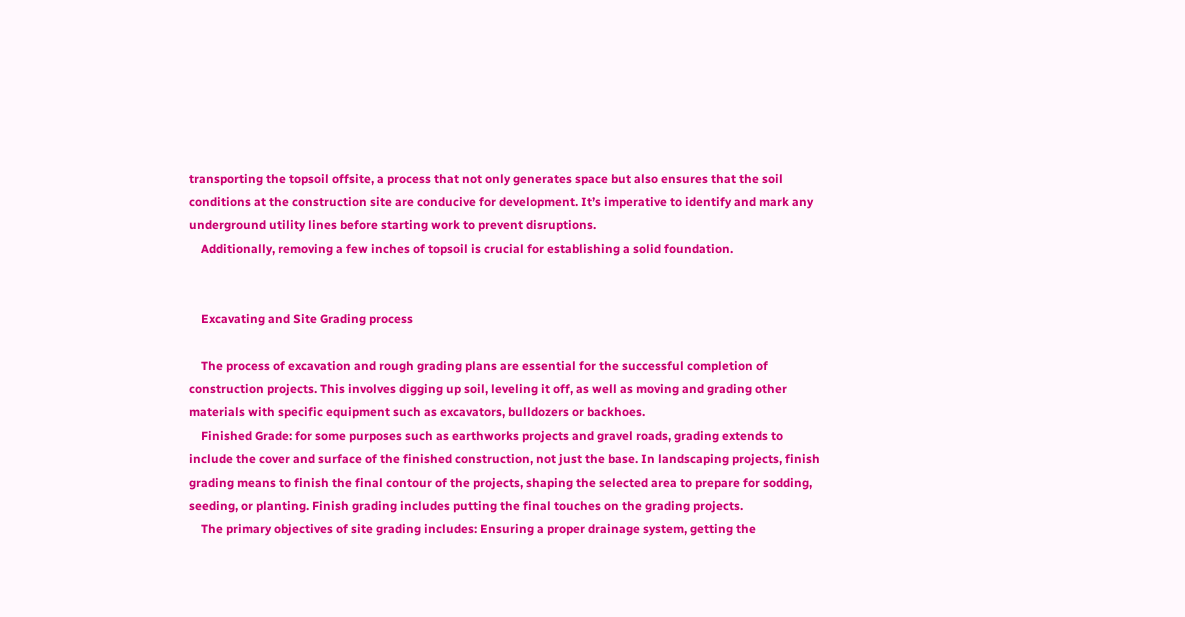transporting the topsoil offsite, a process that not only generates space but also ensures that the soil conditions at the construction site are conducive for development. It’s imperative to identify and mark any underground utility lines before starting work to prevent disruptions.
    Additionally, removing a few inches of topsoil is crucial for establishing a solid foundation.


    Excavating and Site Grading process

    The process of excavation and rough grading plans are essential for the successful completion of construction projects. This involves digging up soil, leveling it off, as well as moving and grading other materials with specific equipment such as excavators, bulldozers or backhoes.
    Finished Grade: for some purposes such as earthworks projects and gravel roads, grading extends to include the cover and surface of the finished construction, not just the base. In landscaping projects, finish grading means to finish the final contour of the projects, shaping the selected area to prepare for sodding, seeding, or planting. Finish grading includes putting the final touches on the grading projects.
    The primary objectives of site grading includes: Ensuring a proper drainage system, getting the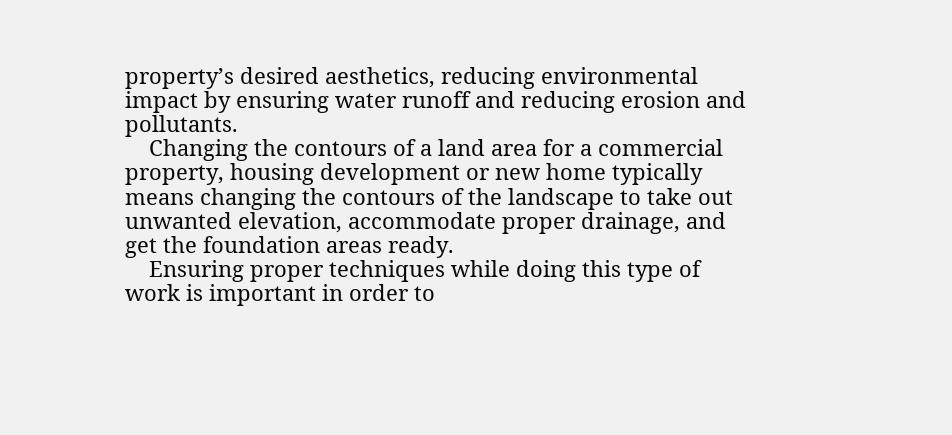property’s desired aesthetics, reducing environmental impact by ensuring water runoff and reducing erosion and pollutants.
    Changing the contours of a land area for a commercial property, housing development or new home typically means changing the contours of the landscape to take out unwanted elevation, accommodate proper drainage, and get the foundation areas ready.
    Ensuring proper techniques while doing this type of work is important in order to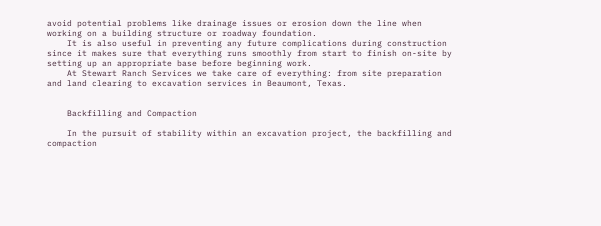avoid potential problems like drainage issues or erosion down the line when working on a building structure or roadway foundation.
    It is also useful in preventing any future complications during construction since it makes sure that everything runs smoothly from start to finish on-site by setting up an appropriate base before beginning work.
    At Stewart Ranch Services we take care of everything: from site preparation and land clearing to excavation services in Beaumont, Texas.


    Backfilling and Compaction

    In the pursuit of stability within an excavation project, the backfilling and compaction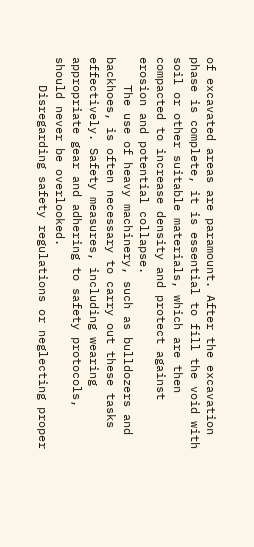of excavated areas are paramount. After the excavation phase is complete, it is essential to fill the void with soil or other suitable materials, which are then compacted to increase density and protect against erosion and potential collapse.
    The use of heavy machinery, such as bulldozers and backhoes, is often necessary to carry out these tasks effectively. Safety measures, including wearing appropriate gear and adhering to safety protocols, should never be overlooked.
    Disregarding safety regulations or neglecting proper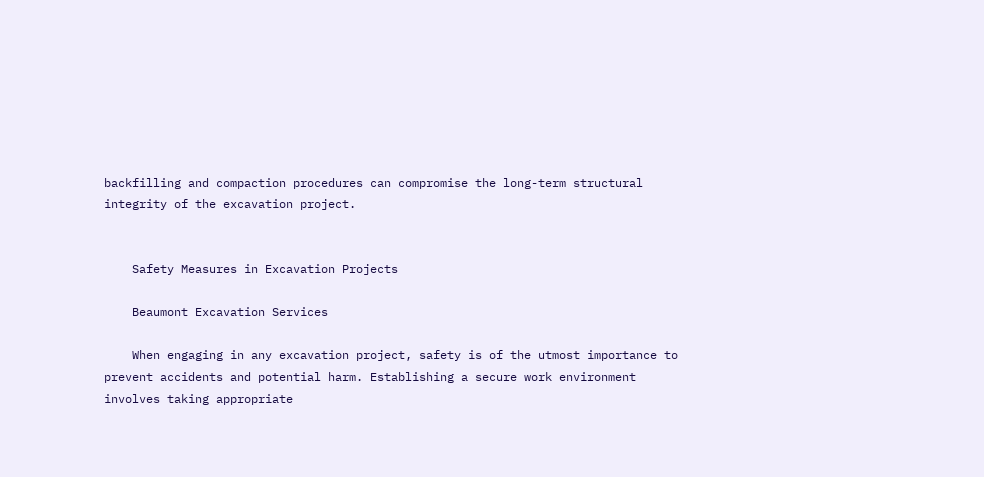backfilling and compaction procedures can compromise the long-term structural integrity of the excavation project.


    Safety Measures in Excavation Projects

    Beaumont Excavation Services

    When engaging in any excavation project, safety is of the utmost importance to prevent accidents and potential harm. Establishing a secure work environment involves taking appropriate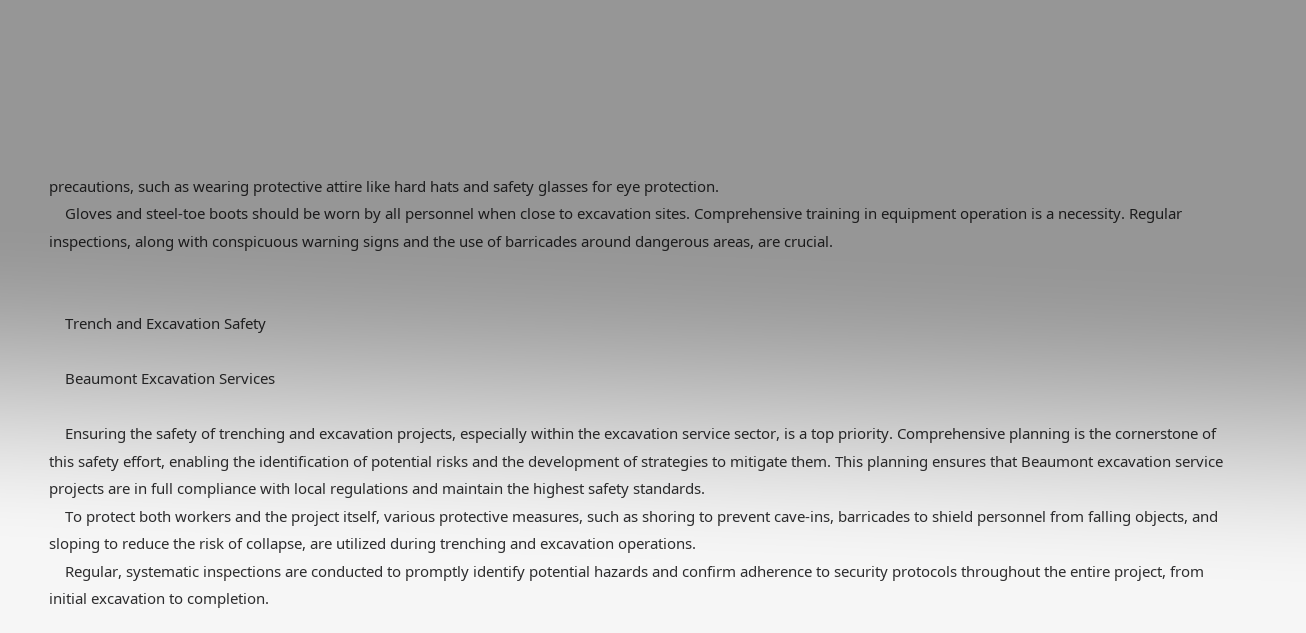precautions, such as wearing protective attire like hard hats and safety glasses for eye protection.
    Gloves and steel-toe boots should be worn by all personnel when close to excavation sites. Comprehensive training in equipment operation is a necessity. Regular inspections, along with conspicuous warning signs and the use of barricades around dangerous areas, are crucial.


    Trench and Excavation Safety

    Beaumont Excavation Services

    Ensuring the safety of trenching and excavation projects, especially within the excavation service sector, is a top priority. Comprehensive planning is the cornerstone of this safety effort, enabling the identification of potential risks and the development of strategies to mitigate them. This planning ensures that Beaumont excavation service projects are in full compliance with local regulations and maintain the highest safety standards.
    To protect both workers and the project itself, various protective measures, such as shoring to prevent cave-ins, barricades to shield personnel from falling objects, and sloping to reduce the risk of collapse, are utilized during trenching and excavation operations.
    Regular, systematic inspections are conducted to promptly identify potential hazards and confirm adherence to security protocols throughout the entire project, from initial excavation to completion.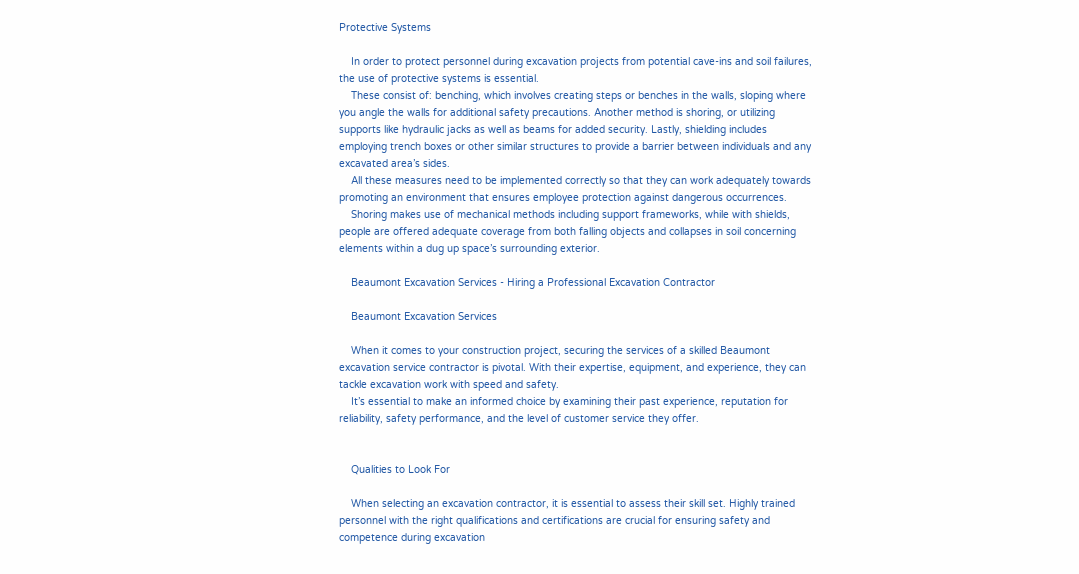Protective Systems

    In order to protect personnel during excavation projects from potential cave-ins and soil failures, the use of protective systems is essential.
    These consist of: benching, which involves creating steps or benches in the walls, sloping where you angle the walls for additional safety precautions. Another method is shoring, or utilizing supports like hydraulic jacks as well as beams for added security. Lastly, shielding includes employing trench boxes or other similar structures to provide a barrier between individuals and any excavated area’s sides.
    All these measures need to be implemented correctly so that they can work adequately towards promoting an environment that ensures employee protection against dangerous occurrences.
    Shoring makes use of mechanical methods including support frameworks, while with shields, people are offered adequate coverage from both falling objects and collapses in soil concerning elements within a dug up space’s surrounding exterior.

    Beaumont Excavation Services - Hiring a Professional Excavation Contractor

    Beaumont Excavation Services

    When it comes to your construction project, securing the services of a skilled Beaumont excavation service contractor is pivotal. With their expertise, equipment, and experience, they can tackle excavation work with speed and safety.
    It’s essential to make an informed choice by examining their past experience, reputation for reliability, safety performance, and the level of customer service they offer.


    Qualities to Look For

    When selecting an excavation contractor, it is essential to assess their skill set. Highly trained personnel with the right qualifications and certifications are crucial for ensuring safety and competence during excavation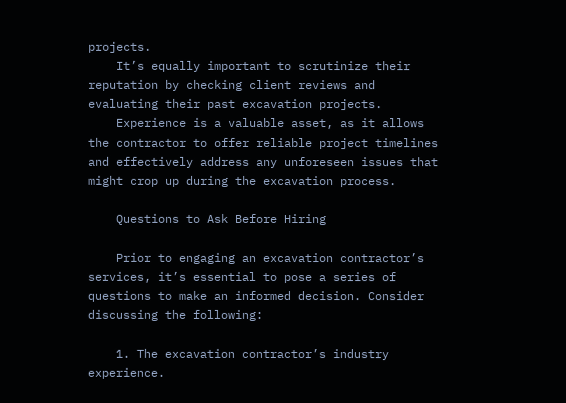projects.
    It’s equally important to scrutinize their reputation by checking client reviews and evaluating their past excavation projects.
    Experience is a valuable asset, as it allows the contractor to offer reliable project timelines and effectively address any unforeseen issues that might crop up during the excavation process.

    Questions to Ask Before Hiring

    Prior to engaging an excavation contractor’s services, it’s essential to pose a series of questions to make an informed decision. Consider discussing the following:

    1. The excavation contractor’s industry experience.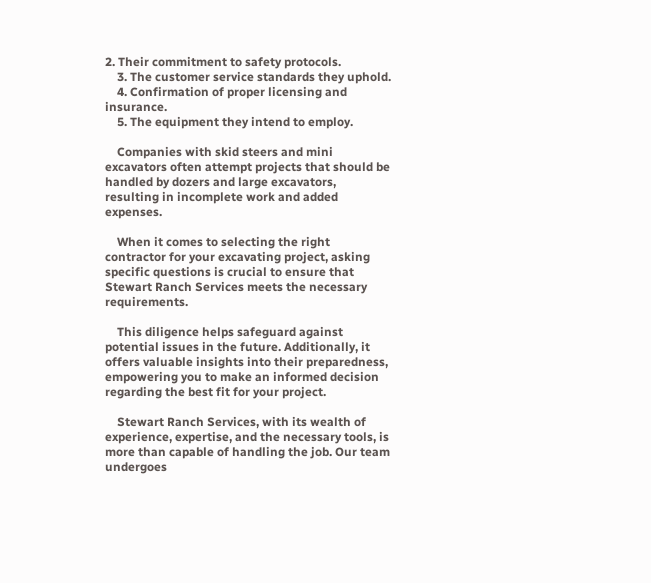2. Their commitment to safety protocols.
    3. The customer service standards they uphold.
    4. Confirmation of proper licensing and insurance.
    5. The equipment they intend to employ.

    Companies with skid steers and mini excavators often attempt projects that should be handled by dozers and large excavators, resulting in incomplete work and added expenses.

    When it comes to selecting the right contractor for your excavating project, asking specific questions is crucial to ensure that Stewart Ranch Services meets the necessary requirements.

    This diligence helps safeguard against potential issues in the future. Additionally, it offers valuable insights into their preparedness, empowering you to make an informed decision regarding the best fit for your project.

    Stewart Ranch Services, with its wealth of experience, expertise, and the necessary tools, is more than capable of handling the job. Our team undergoes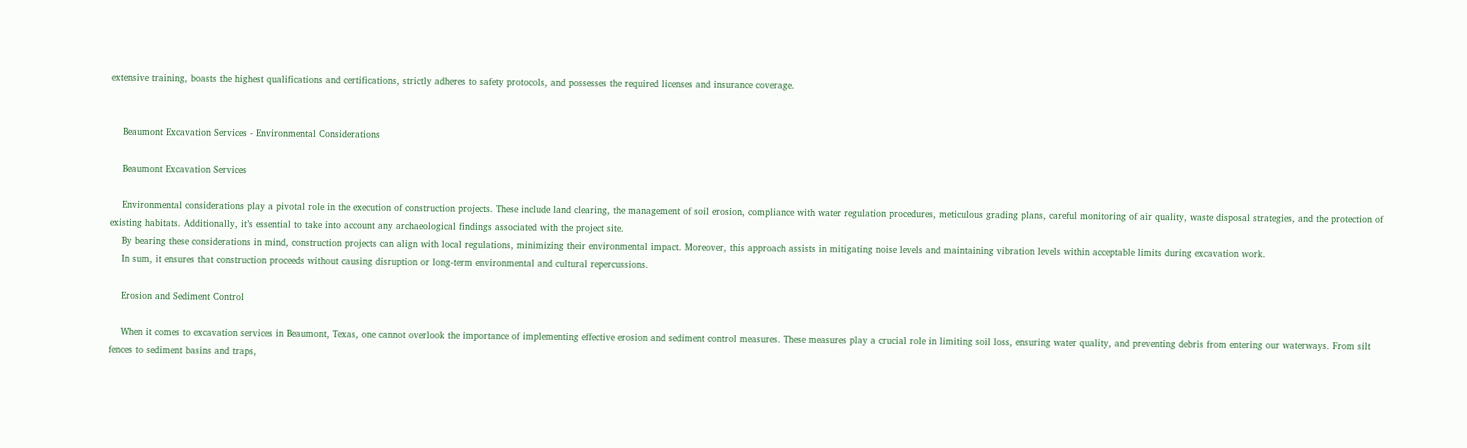extensive training, boasts the highest qualifications and certifications, strictly adheres to safety protocols, and possesses the required licenses and insurance coverage.


    Beaumont Excavation Services - Environmental Considerations

    Beaumont Excavation Services

    Environmental considerations play a pivotal role in the execution of construction projects. These include land clearing, the management of soil erosion, compliance with water regulation procedures, meticulous grading plans, careful monitoring of air quality, waste disposal strategies, and the protection of existing habitats. Additionally, it’s essential to take into account any archaeological findings associated with the project site.
    By bearing these considerations in mind, construction projects can align with local regulations, minimizing their environmental impact. Moreover, this approach assists in mitigating noise levels and maintaining vibration levels within acceptable limits during excavation work.
    In sum, it ensures that construction proceeds without causing disruption or long-term environmental and cultural repercussions.

    Erosion and Sediment Control

    When it comes to excavation services in Beaumont, Texas, one cannot overlook the importance of implementing effective erosion and sediment control measures. These measures play a crucial role in limiting soil loss, ensuring water quality, and preventing debris from entering our waterways. From silt fences to sediment basins and traps,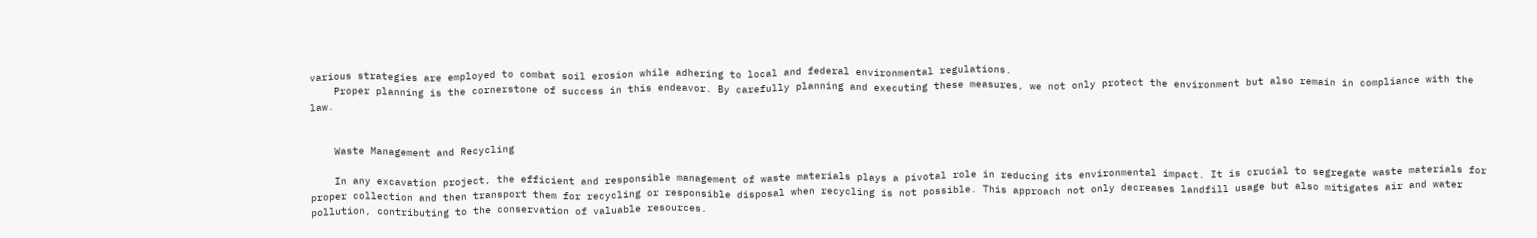various strategies are employed to combat soil erosion while adhering to local and federal environmental regulations.
    Proper planning is the cornerstone of success in this endeavor. By carefully planning and executing these measures, we not only protect the environment but also remain in compliance with the law.


    Waste Management and Recycling

    In any excavation project, the efficient and responsible management of waste materials plays a pivotal role in reducing its environmental impact. It is crucial to segregate waste materials for proper collection and then transport them for recycling or responsible disposal when recycling is not possible. This approach not only decreases landfill usage but also mitigates air and water pollution, contributing to the conservation of valuable resources.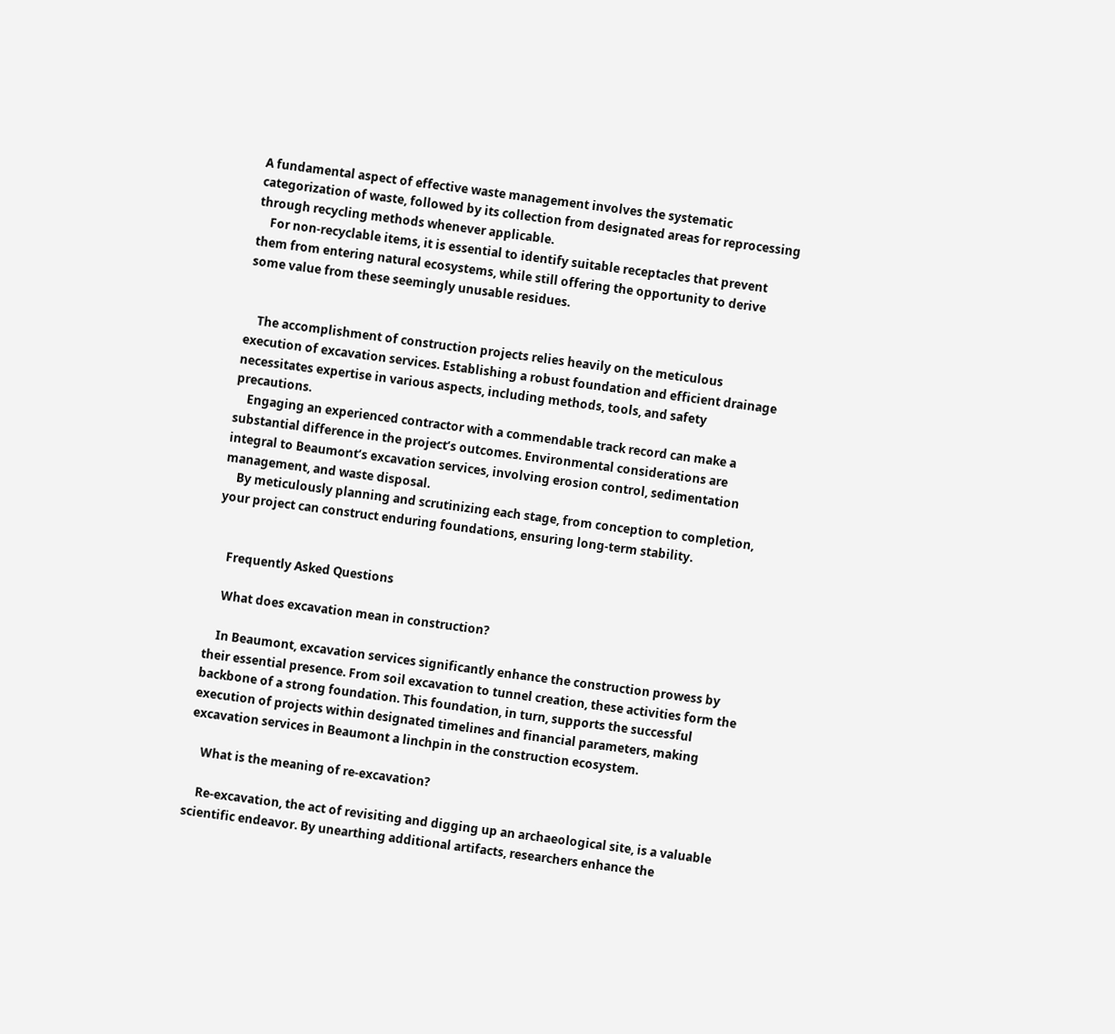A fundamental aspect of effective waste management involves the systematic categorization of waste, followed by its collection from designated areas for reprocessing through recycling methods whenever applicable.
    For non-recyclable items, it is essential to identify suitable receptacles that prevent them from entering natural ecosystems, while still offering the opportunity to derive some value from these seemingly unusable residues.


    The accomplishment of construction projects relies heavily on the meticulous execution of excavation services. Establishing a robust foundation and efficient drainage necessitates expertise in various aspects, including methods, tools, and safety precautions.
    Engaging an experienced contractor with a commendable track record can make a substantial difference in the project’s outcomes. Environmental considerations are integral to Beaumont’s excavation services, involving erosion control, sedimentation management, and waste disposal.
    By meticulously planning and scrutinizing each stage, from conception to completion, your project can construct enduring foundations, ensuring long-term stability.


    Frequently Asked Questions

    What does excavation mean in construction?

    In Beaumont, excavation services significantly enhance the construction prowess by their essential presence. From soil excavation to tunnel creation, these activities form the backbone of a strong foundation. This foundation, in turn, supports the successful execution of projects within designated timelines and financial parameters, making excavation services in Beaumont a linchpin in the construction ecosystem.

    What is the meaning of re-excavation?

    Re-excavation, the act of revisiting and digging up an archaeological site, is a valuable scientific endeavor. By unearthing additional artifacts, researchers enhance the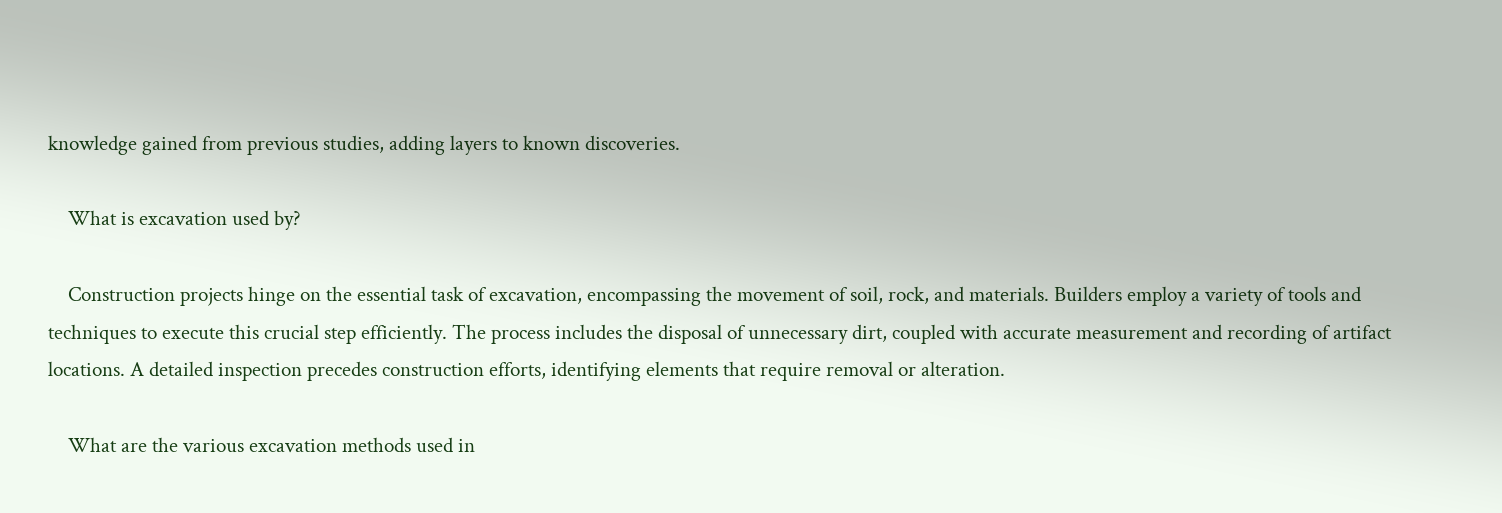knowledge gained from previous studies, adding layers to known discoveries.

    What is excavation used by?

    Construction projects hinge on the essential task of excavation, encompassing the movement of soil, rock, and materials. Builders employ a variety of tools and techniques to execute this crucial step efficiently. The process includes the disposal of unnecessary dirt, coupled with accurate measurement and recording of artifact locations. A detailed inspection precedes construction efforts, identifying elements that require removal or alteration.

    What are the various excavation methods used in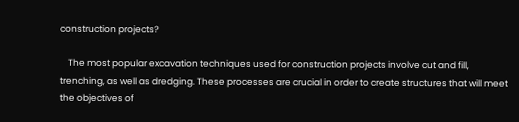construction projects?

    The most popular excavation techniques used for construction projects involve cut and fill, trenching, as well as dredging. These processes are crucial in order to create structures that will meet the objectives of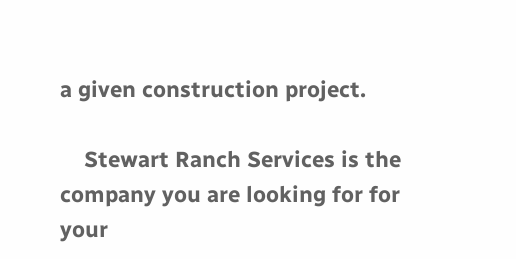a given construction project.

    Stewart Ranch Services is the company you are looking for for your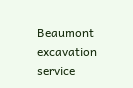Beaumont excavation service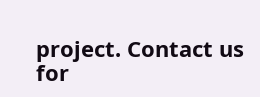project. Contact us for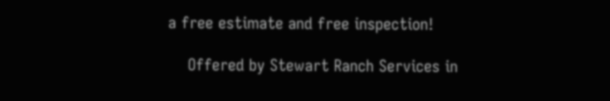a free estimate and free inspection!

    Offered by Stewart Ranch Services in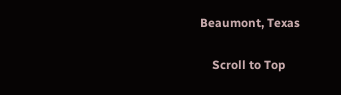Beaumont, Texas

    Scroll to Top